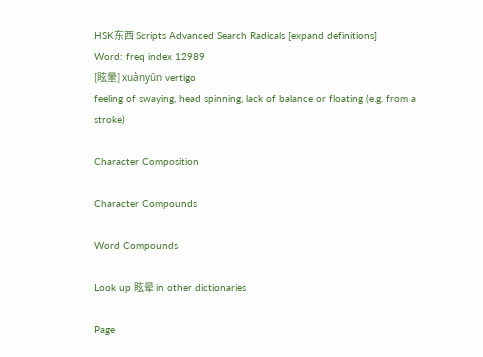HSK东西 Scripts Advanced Search Radicals [expand definitions]
Word: freq index 12989
[眩暈] xuànyūn vertigo
feeling of swaying, head spinning, lack of balance or floating (e.g. from a stroke)

Character Composition

Character Compounds

Word Compounds

Look up 眩晕 in other dictionaries

Page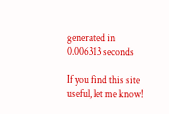generated in 0.006313 seconds

If you find this site useful, let me know!